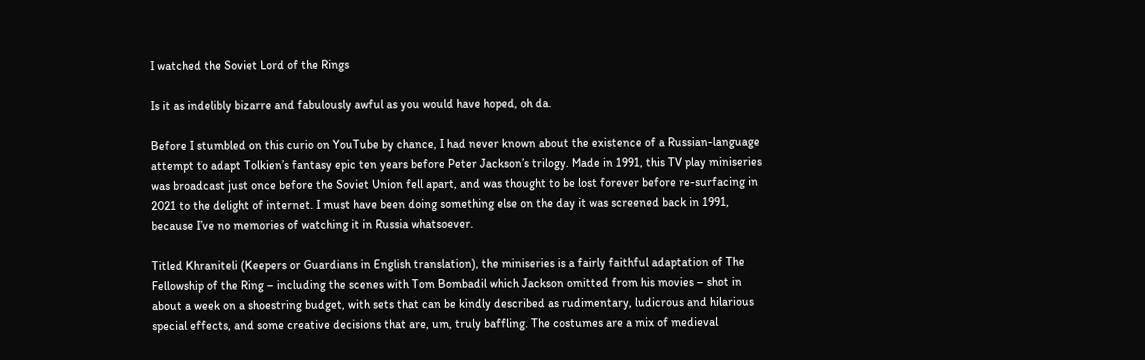I watched the Soviet Lord of the Rings

Is it as indelibly bizarre and fabulously awful as you would have hoped, oh da.

Before I stumbled on this curio on YouTube by chance, I had never known about the existence of a Russian-language attempt to adapt Tolkien’s fantasy epic ten years before Peter Jackson’s trilogy. Made in 1991, this TV play miniseries was broadcast just once before the Soviet Union fell apart, and was thought to be lost forever before re-surfacing in 2021 to the delight of internet. I must have been doing something else on the day it was screened back in 1991, because I’ve no memories of watching it in Russia whatsoever.

Titled Khraniteli (Keepers or Guardians in English translation), the miniseries is a fairly faithful adaptation of The Fellowship of the Ring – including the scenes with Tom Bombadil which Jackson omitted from his movies – shot in about a week on a shoestring budget, with sets that can be kindly described as rudimentary, ludicrous and hilarious special effects, and some creative decisions that are, um, truly baffling. The costumes are a mix of medieval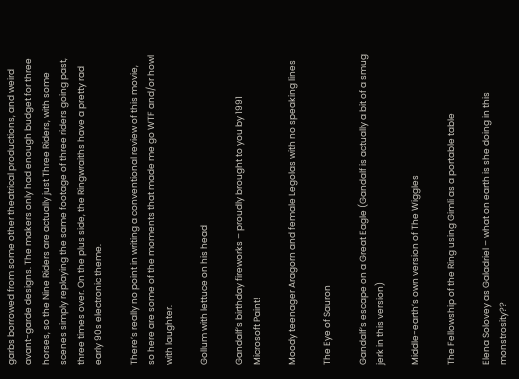garbs borrowed from some other theatrical productions, and weird avant-garde designs. The makers only had enough budget for three horses, so the Nine Riders are actually just Three Riders, with some scenes simply replaying the same footage of three riders going past, three times over. On the plus side, the Ringwraiths have a pretty rad early 90s electronic theme.

There’s really no point in writing a conventional review of this movie, so here are some of the moments that made me go WTF and/or howl with laughter.

Gollum with lettuce on his head

Gandalf’s birthday fireworks – proudly brought to you by 1991 Microsoft Paint!

Moody teenager Aragorn and female Legolas with no speaking lines

The Eye of Sauron

Gandalf’s escape on a Great Eagle (Gandalf is actually a bit of a smug jerk in this version)

Middle-earth’s own version of The Wiggles

The Fellowship of the Ring using Gimli as a portable table

Elena Solovey as Galadriel – what on earth is she doing in this monstrosity??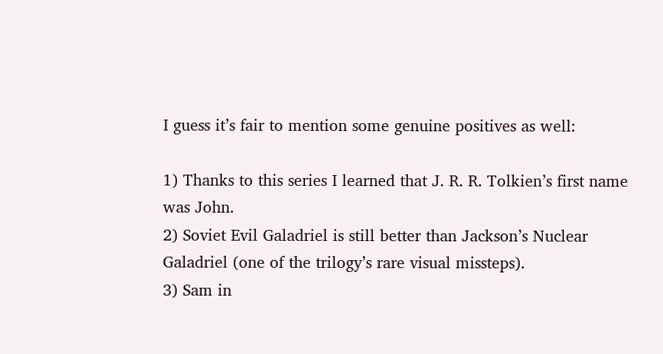I guess it’s fair to mention some genuine positives as well:

1) Thanks to this series I learned that J. R. R. Tolkien’s first name was John.
2) Soviet Evil Galadriel is still better than Jackson’s Nuclear Galadriel (one of the trilogy’s rare visual missteps).
3) Sam in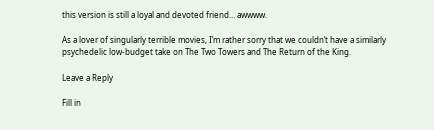this version is still a loyal and devoted friend… awwww.

As a lover of singularly terrible movies, I’m rather sorry that we couldn’t have a similarly psychedelic low-budget take on The Two Towers and The Return of the King.

Leave a Reply

Fill in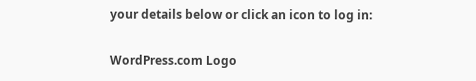your details below or click an icon to log in:

WordPress.com Logo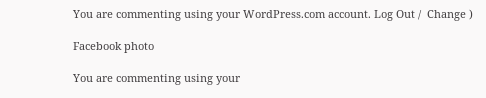You are commenting using your WordPress.com account. Log Out /  Change )

Facebook photo

You are commenting using your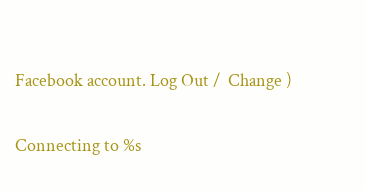Facebook account. Log Out /  Change )

Connecting to %s